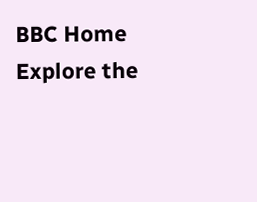BBC Home
Explore the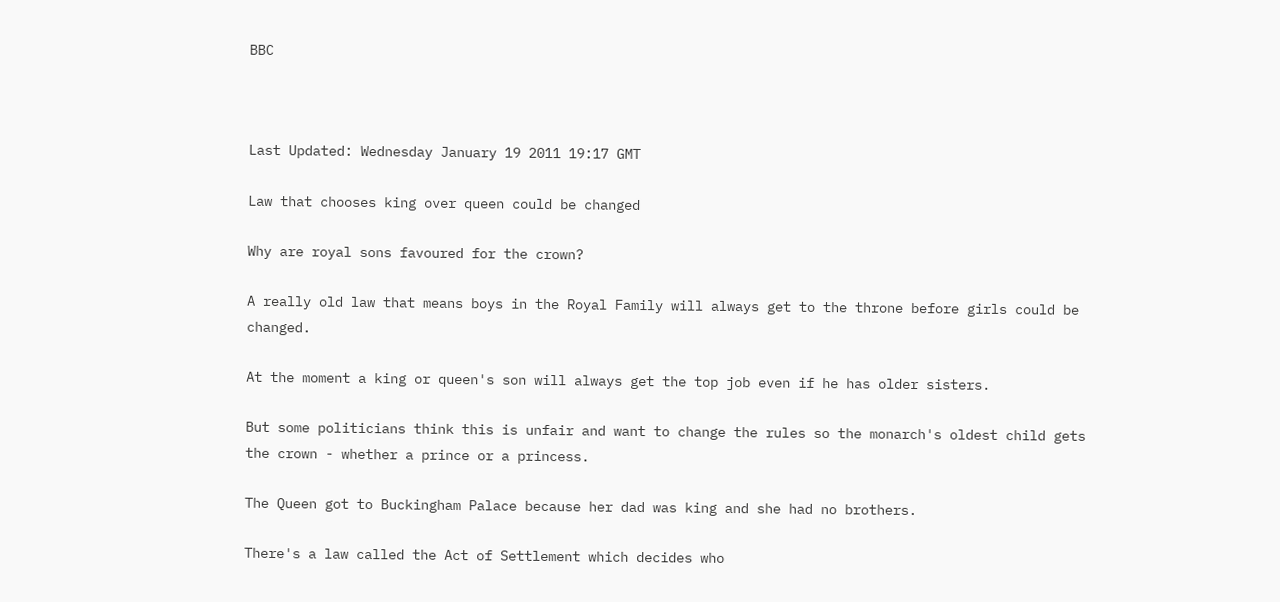BBC



Last Updated: Wednesday January 19 2011 19:17 GMT

Law that chooses king over queen could be changed

Why are royal sons favoured for the crown?

A really old law that means boys in the Royal Family will always get to the throne before girls could be changed.

At the moment a king or queen's son will always get the top job even if he has older sisters.

But some politicians think this is unfair and want to change the rules so the monarch's oldest child gets the crown - whether a prince or a princess.

The Queen got to Buckingham Palace because her dad was king and she had no brothers.

There's a law called the Act of Settlement which decides who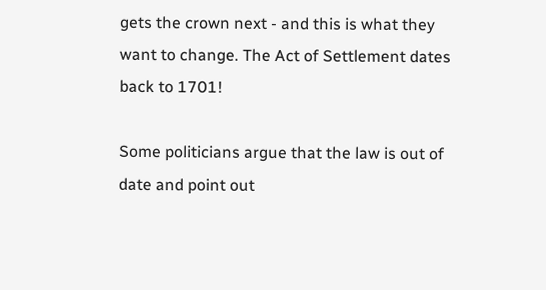gets the crown next - and this is what they want to change. The Act of Settlement dates back to 1701!

Some politicians argue that the law is out of date and point out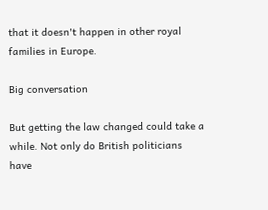that it doesn't happen in other royal families in Europe.

Big conversation

But getting the law changed could take a while. Not only do British politicians have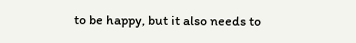to be happy, but it also needs to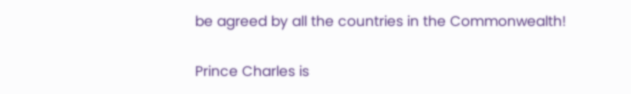be agreed by all the countries in the Commonwealth!

Prince Charles is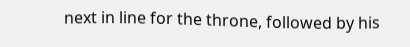next in line for the throne, followed by his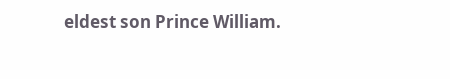eldest son Prince William.